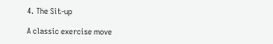4. The Sit-up

A classic exercise move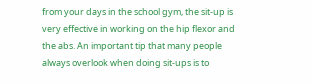from your days in the school gym, the sit-up is very effective in working on the hip flexor and the abs. An important tip that many people always overlook when doing sit-ups is to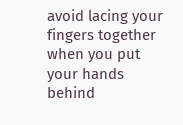avoid lacing your fingers together when you put your hands behind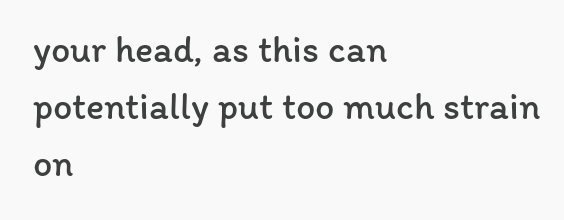your head, as this can potentially put too much strain on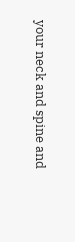your neck and spine and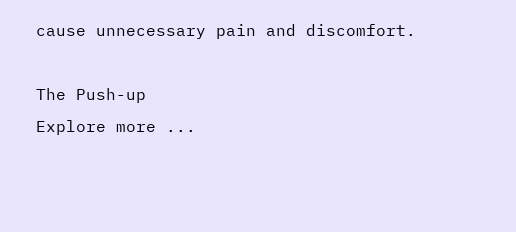cause unnecessary pain and discomfort.

The Push-up
Explore more ...